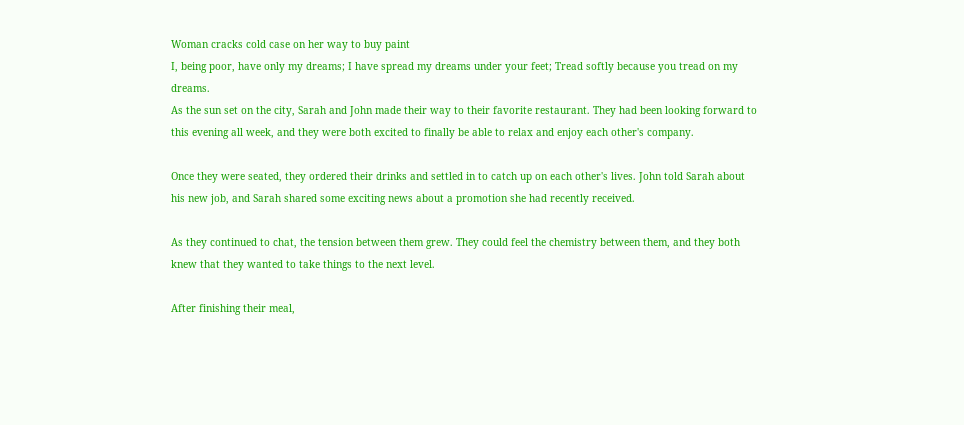Woman cracks cold case on her way to buy paint
I, being poor, have only my dreams; I have spread my dreams under your feet; Tread softly because you tread on my dreams.
As the sun set on the city, Sarah and John made their way to their favorite restaurant. They had been looking forward to this evening all week, and they were both excited to finally be able to relax and enjoy each other's company.

Once they were seated, they ordered their drinks and settled in to catch up on each other's lives. John told Sarah about his new job, and Sarah shared some exciting news about a promotion she had recently received.

As they continued to chat, the tension between them grew. They could feel the chemistry between them, and they both knew that they wanted to take things to the next level.

After finishing their meal,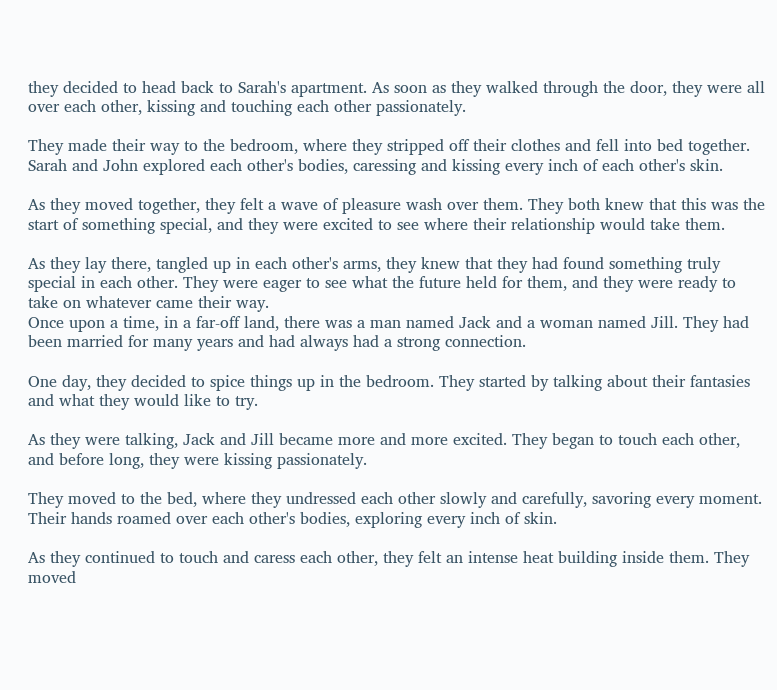they decided to head back to Sarah's apartment. As soon as they walked through the door, they were all over each other, kissing and touching each other passionately.

They made their way to the bedroom, where they stripped off their clothes and fell into bed together. Sarah and John explored each other's bodies, caressing and kissing every inch of each other's skin.

As they moved together, they felt a wave of pleasure wash over them. They both knew that this was the start of something special, and they were excited to see where their relationship would take them.

As they lay there, tangled up in each other's arms, they knew that they had found something truly special in each other. They were eager to see what the future held for them, and they were ready to take on whatever came their way.
Once upon a time, in a far-off land, there was a man named Jack and a woman named Jill. They had been married for many years and had always had a strong connection.

One day, they decided to spice things up in the bedroom. They started by talking about their fantasies and what they would like to try.

As they were talking, Jack and Jill became more and more excited. They began to touch each other, and before long, they were kissing passionately.

They moved to the bed, where they undressed each other slowly and carefully, savoring every moment. Their hands roamed over each other's bodies, exploring every inch of skin.

As they continued to touch and caress each other, they felt an intense heat building inside them. They moved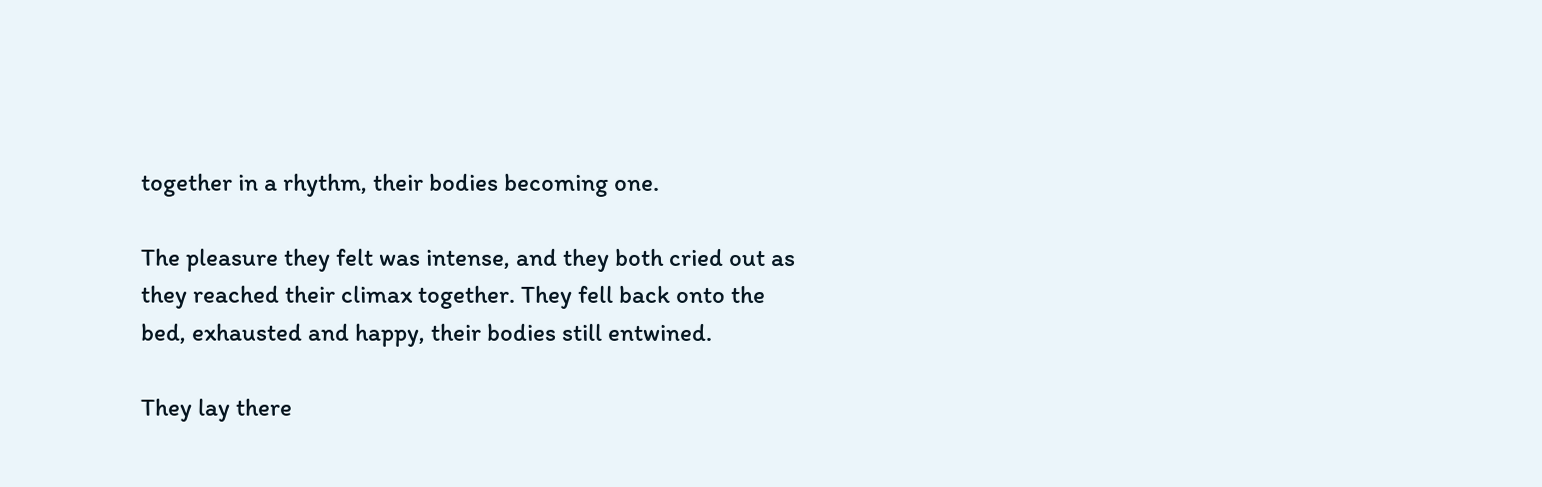together in a rhythm, their bodies becoming one.

The pleasure they felt was intense, and they both cried out as they reached their climax together. They fell back onto the bed, exhausted and happy, their bodies still entwined.

They lay there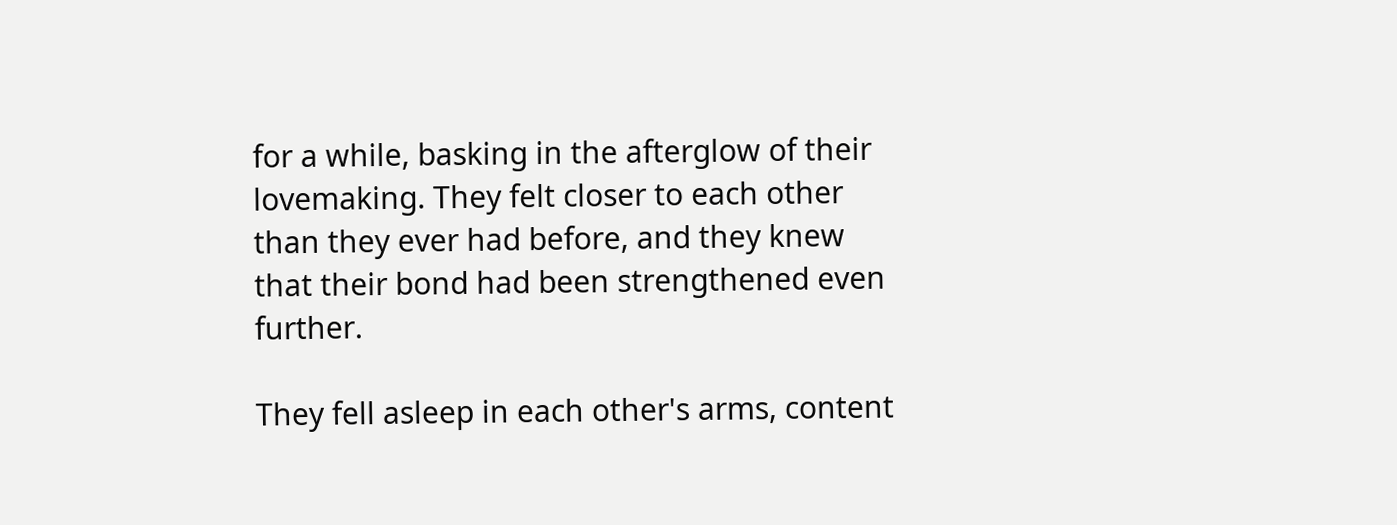for a while, basking in the afterglow of their lovemaking. They felt closer to each other than they ever had before, and they knew that their bond had been strengthened even further.

They fell asleep in each other's arms, content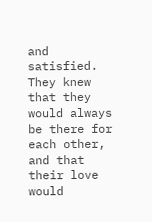and satisfied. They knew that they would always be there for each other, and that their love would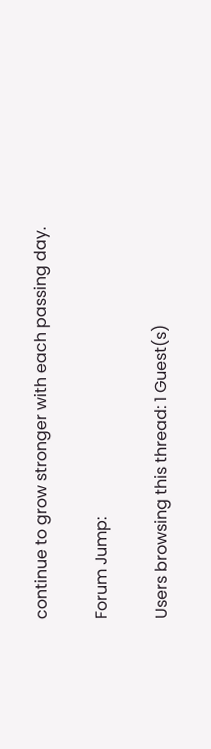continue to grow stronger with each passing day.

Forum Jump:

Users browsing this thread: 1 Guest(s)